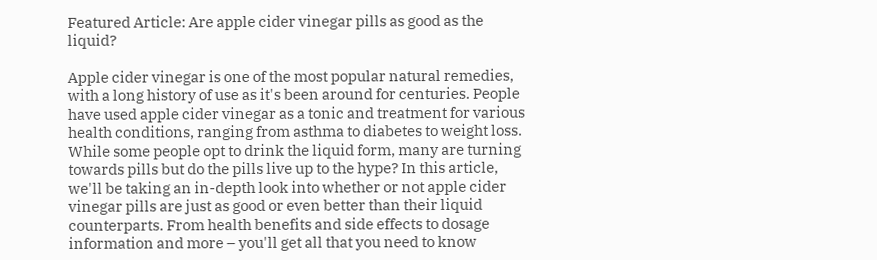Featured Article: Are apple cider vinegar pills as good as the liquid?

Apple cider vinegar is one of the most popular natural remedies, with a long history of use as it's been around for centuries. People have used apple cider vinegar as a tonic and treatment for various health conditions, ranging from asthma to diabetes to weight loss. While some people opt to drink the liquid form, many are turning towards pills but do the pills live up to the hype? In this article, we'll be taking an in-depth look into whether or not apple cider vinegar pills are just as good or even better than their liquid counterparts. From health benefits and side effects to dosage information and more – you'll get all that you need to know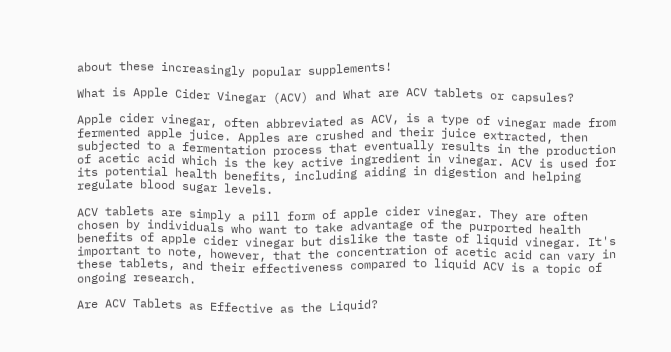about these increasingly popular supplements!

What is Apple Cider Vinegar (ACV) and What are ACV tablets or capsules?

Apple cider vinegar, often abbreviated as ACV, is a type of vinegar made from fermented apple juice. Apples are crushed and their juice extracted, then subjected to a fermentation process that eventually results in the production of acetic acid which is the key active ingredient in vinegar. ACV is used for its potential health benefits, including aiding in digestion and helping regulate blood sugar levels.

ACV tablets are simply a pill form of apple cider vinegar. They are often chosen by individuals who want to take advantage of the purported health benefits of apple cider vinegar but dislike the taste of liquid vinegar. It's important to note, however, that the concentration of acetic acid can vary in these tablets, and their effectiveness compared to liquid ACV is a topic of ongoing research.

Are ACV Tablets as Effective as the Liquid?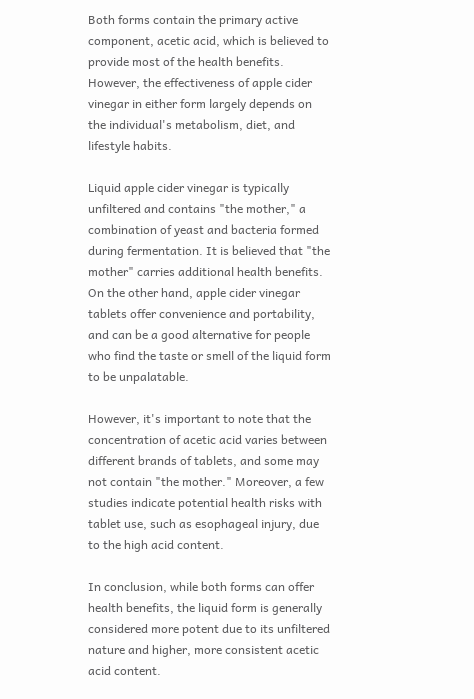Both forms contain the primary active component, acetic acid, which is believed to provide most of the health benefits. However, the effectiveness of apple cider vinegar in either form largely depends on the individual's metabolism, diet, and lifestyle habits.

Liquid apple cider vinegar is typically unfiltered and contains "the mother," a combination of yeast and bacteria formed during fermentation. It is believed that "the mother" carries additional health benefits. On the other hand, apple cider vinegar tablets offer convenience and portability, and can be a good alternative for people who find the taste or smell of the liquid form to be unpalatable.

However, it's important to note that the concentration of acetic acid varies between different brands of tablets, and some may not contain "the mother." Moreover, a few studies indicate potential health risks with tablet use, such as esophageal injury, due to the high acid content.

In conclusion, while both forms can offer health benefits, the liquid form is generally considered more potent due to its unfiltered nature and higher, more consistent acetic acid content.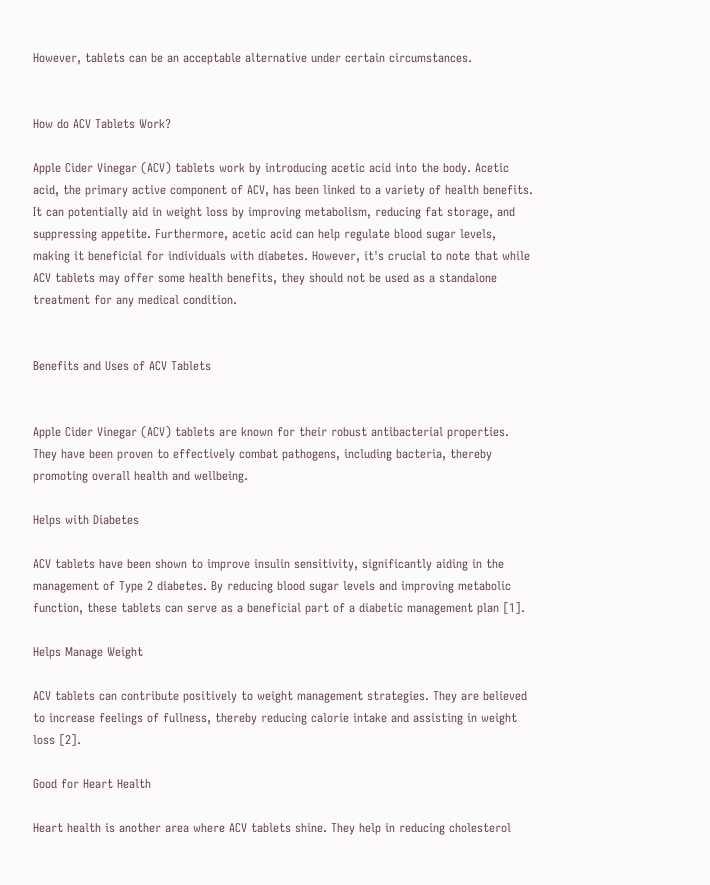However, tablets can be an acceptable alternative under certain circumstances.


How do ACV Tablets Work?

Apple Cider Vinegar (ACV) tablets work by introducing acetic acid into the body. Acetic acid, the primary active component of ACV, has been linked to a variety of health benefits. It can potentially aid in weight loss by improving metabolism, reducing fat storage, and suppressing appetite. Furthermore, acetic acid can help regulate blood sugar levels, making it beneficial for individuals with diabetes. However, it's crucial to note that while ACV tablets may offer some health benefits, they should not be used as a standalone treatment for any medical condition.


Benefits and Uses of ACV Tablets


Apple Cider Vinegar (ACV) tablets are known for their robust antibacterial properties. They have been proven to effectively combat pathogens, including bacteria, thereby promoting overall health and wellbeing.

Helps with Diabetes

ACV tablets have been shown to improve insulin sensitivity, significantly aiding in the management of Type 2 diabetes. By reducing blood sugar levels and improving metabolic function, these tablets can serve as a beneficial part of a diabetic management plan [1].

Helps Manage Weight

ACV tablets can contribute positively to weight management strategies. They are believed to increase feelings of fullness, thereby reducing calorie intake and assisting in weight loss [2].

Good for Heart Health

Heart health is another area where ACV tablets shine. They help in reducing cholesterol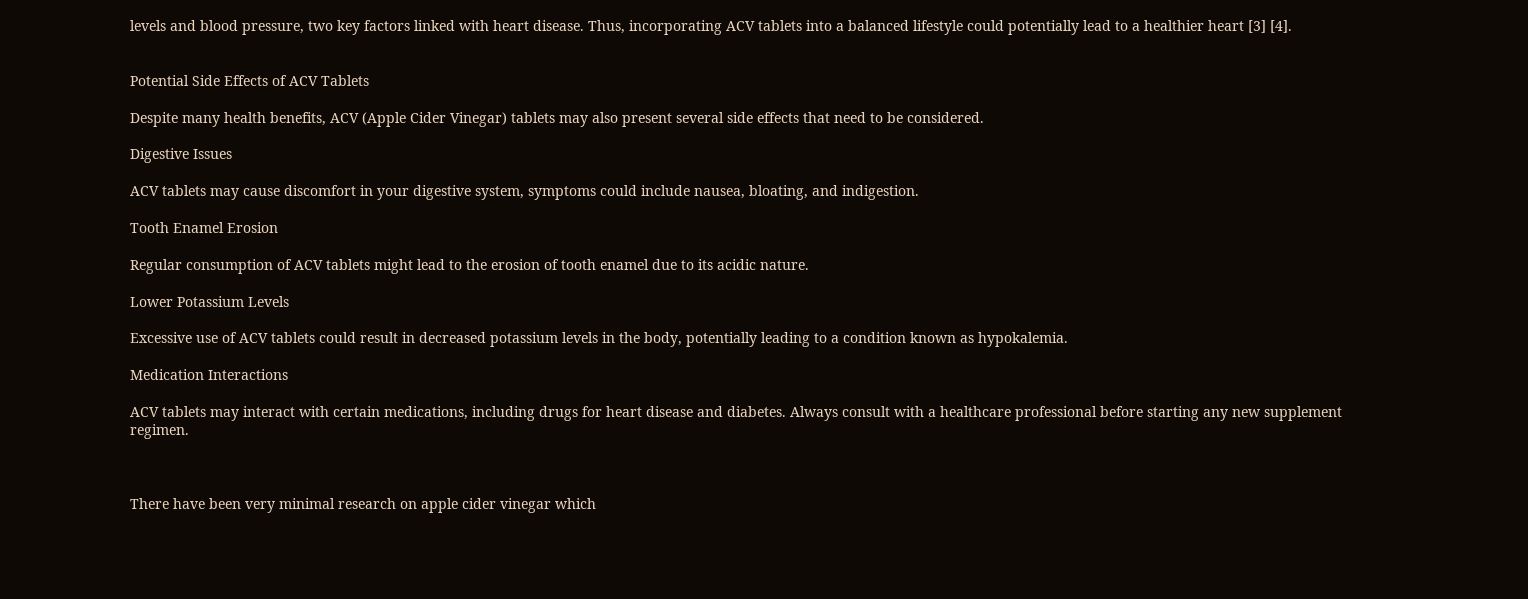levels and blood pressure, two key factors linked with heart disease. Thus, incorporating ACV tablets into a balanced lifestyle could potentially lead to a healthier heart [3] [4].


Potential Side Effects of ACV Tablets

Despite many health benefits, ACV (Apple Cider Vinegar) tablets may also present several side effects that need to be considered.

Digestive Issues

ACV tablets may cause discomfort in your digestive system, symptoms could include nausea, bloating, and indigestion.

Tooth Enamel Erosion

Regular consumption of ACV tablets might lead to the erosion of tooth enamel due to its acidic nature.

Lower Potassium Levels

Excessive use of ACV tablets could result in decreased potassium levels in the body, potentially leading to a condition known as hypokalemia.

Medication Interactions

ACV tablets may interact with certain medications, including drugs for heart disease and diabetes. Always consult with a healthcare professional before starting any new supplement regimen.



There have been very minimal research on apple cider vinegar which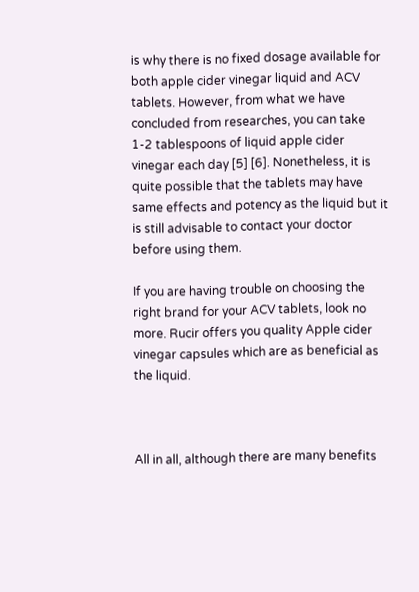is why there is no fixed dosage available for both apple cider vinegar liquid and ACV tablets. However, from what we have concluded from researches, you can take 1-2 tablespoons of liquid apple cider vinegar each day [5] [6]. Nonetheless, it is quite possible that the tablets may have same effects and potency as the liquid but it is still advisable to contact your doctor before using them.

If you are having trouble on choosing the right brand for your ACV tablets, look no more. Rucir offers you quality Apple cider vinegar capsules which are as beneficial as the liquid.



All in all, although there are many benefits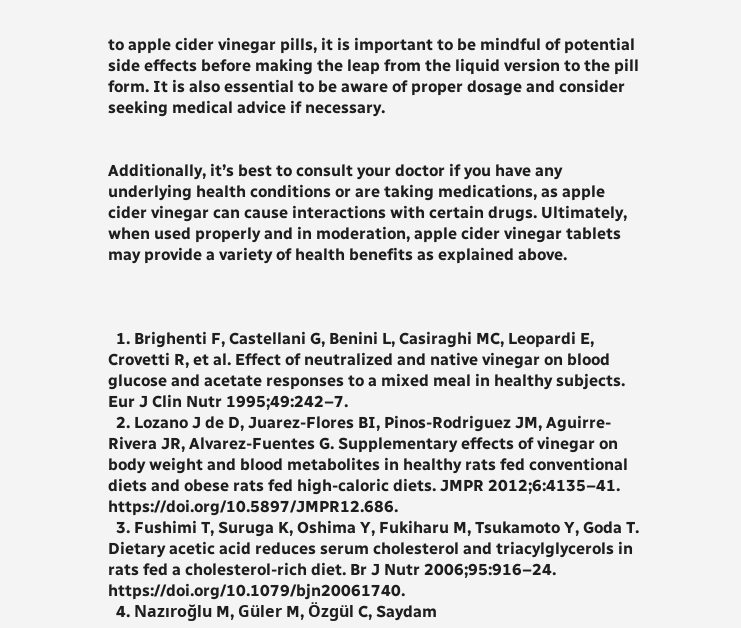to apple cider vinegar pills, it is important to be mindful of potential side effects before making the leap from the liquid version to the pill form. It is also essential to be aware of proper dosage and consider seeking medical advice if necessary.


Additionally, it’s best to consult your doctor if you have any underlying health conditions or are taking medications, as apple cider vinegar can cause interactions with certain drugs. Ultimately, when used properly and in moderation, apple cider vinegar tablets may provide a variety of health benefits as explained above.



  1. Brighenti F, Castellani G, Benini L, Casiraghi MC, Leopardi E, Crovetti R, et al. Effect of neutralized and native vinegar on blood glucose and acetate responses to a mixed meal in healthy subjects. Eur J Clin Nutr 1995;49:242–7.
  2. Lozano J de D, Juarez-Flores BI, Pinos-Rodriguez JM, Aguirre-Rivera JR, Alvarez-Fuentes G. Supplementary effects of vinegar on body weight and blood metabolites in healthy rats fed conventional diets and obese rats fed high-caloric diets. JMPR 2012;6:4135–41. https://doi.org/10.5897/JMPR12.686.
  3. Fushimi T, Suruga K, Oshima Y, Fukiharu M, Tsukamoto Y, Goda T. Dietary acetic acid reduces serum cholesterol and triacylglycerols in rats fed a cholesterol-rich diet. Br J Nutr 2006;95:916–24. https://doi.org/10.1079/bjn20061740.
  4. Nazıroğlu M, Güler M, Özgül C, Saydam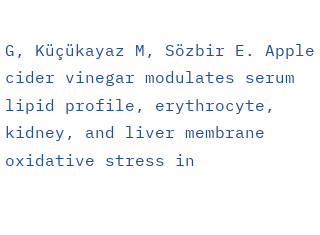G, Küçükayaz M, Sözbir E. Apple cider vinegar modulates serum lipid profile, erythrocyte, kidney, and liver membrane oxidative stress in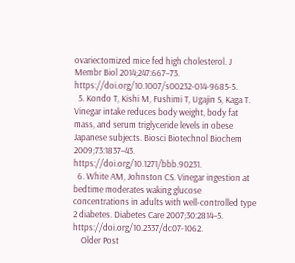ovariectomized mice fed high cholesterol. J Membr Biol 2014;247:667–73. https://doi.org/10.1007/s00232-014-9685-5.
  5. Kondo T, Kishi M, Fushimi T, Ugajin S, Kaga T. Vinegar intake reduces body weight, body fat mass, and serum triglyceride levels in obese Japanese subjects. Biosci Biotechnol Biochem 2009;73:1837–43. https://doi.org/10.1271/bbb.90231.
  6. White AM, Johnston CS. Vinegar ingestion at bedtime moderates waking glucose concentrations in adults with well-controlled type 2 diabetes. Diabetes Care 2007;30:2814–5. https://doi.org/10.2337/dc07-1062.
    Older Post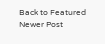Back to Featured Newer Post